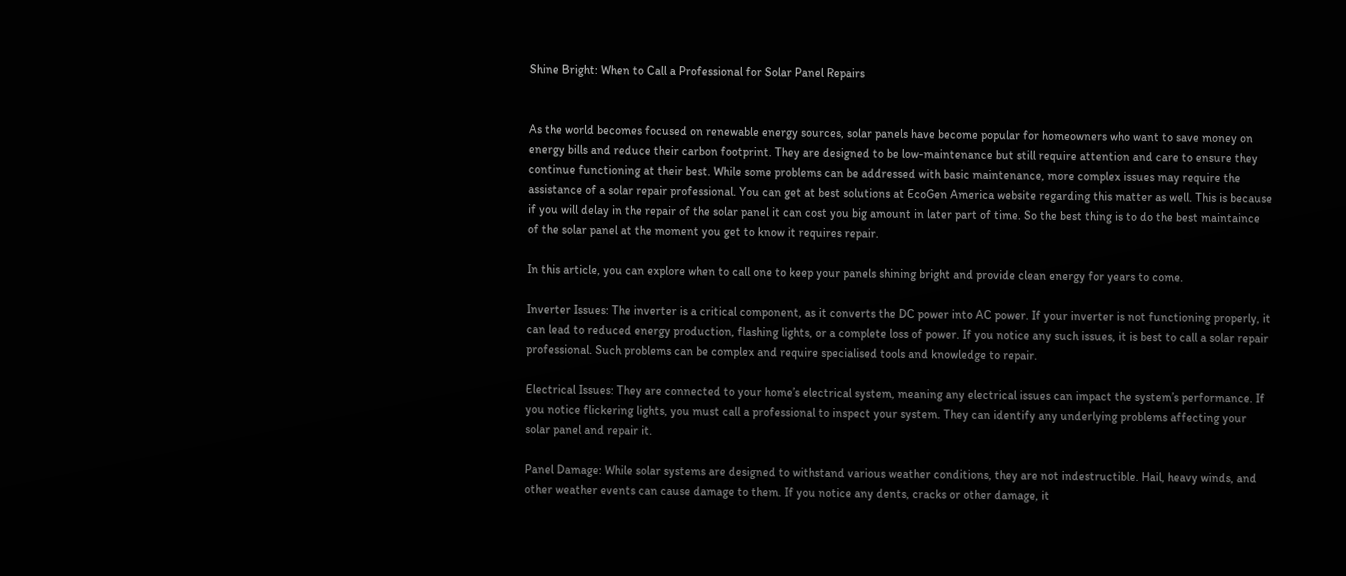Shine Bright: When to Call a Professional for Solar Panel Repairs


As the world becomes focused on renewable energy sources, solar panels have become popular for homeowners who want to save money on energy bills and reduce their carbon footprint. They are designed to be low-maintenance but still require attention and care to ensure they continue functioning at their best. While some problems can be addressed with basic maintenance, more complex issues may require the assistance of a solar repair professional. You can get at best solutions at EcoGen America website regarding this matter as well. This is because if you will delay in the repair of the solar panel it can cost you big amount in later part of time. So the best thing is to do the best maintaince of the solar panel at the moment you get to know it requires repair.

In this article, you can explore when to call one to keep your panels shining bright and provide clean energy for years to come.

Inverter Issues: The inverter is a critical component, as it converts the DC power into AC power. If your inverter is not functioning properly, it can lead to reduced energy production, flashing lights, or a complete loss of power. If you notice any such issues, it is best to call a solar repair professional. Such problems can be complex and require specialised tools and knowledge to repair.

Electrical Issues: They are connected to your home’s electrical system, meaning any electrical issues can impact the system’s performance. If you notice flickering lights, you must call a professional to inspect your system. They can identify any underlying problems affecting your solar panel and repair it.

Panel Damage: While solar systems are designed to withstand various weather conditions, they are not indestructible. Hail, heavy winds, and other weather events can cause damage to them. If you notice any dents, cracks or other damage, it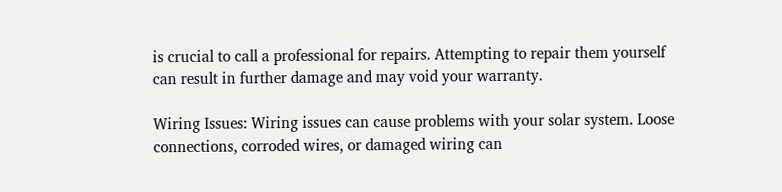is crucial to call a professional for repairs. Attempting to repair them yourself can result in further damage and may void your warranty.

Wiring Issues: Wiring issues can cause problems with your solar system. Loose connections, corroded wires, or damaged wiring can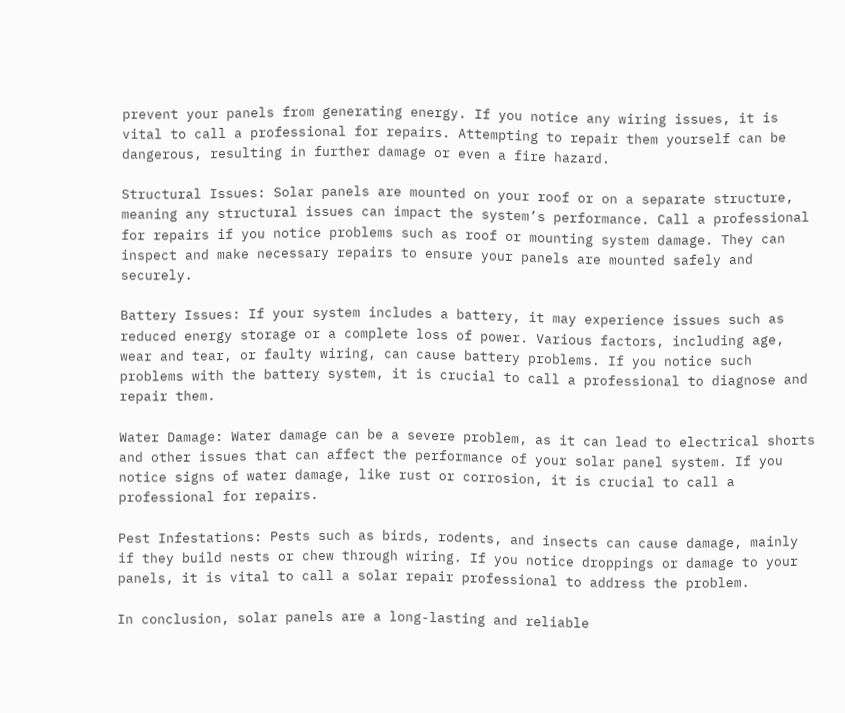prevent your panels from generating energy. If you notice any wiring issues, it is vital to call a professional for repairs. Attempting to repair them yourself can be dangerous, resulting in further damage or even a fire hazard.

Structural Issues: Solar panels are mounted on your roof or on a separate structure, meaning any structural issues can impact the system’s performance. Call a professional for repairs if you notice problems such as roof or mounting system damage. They can inspect and make necessary repairs to ensure your panels are mounted safely and securely.

Battery Issues: If your system includes a battery, it may experience issues such as reduced energy storage or a complete loss of power. Various factors, including age, wear and tear, or faulty wiring, can cause battery problems. If you notice such problems with the battery system, it is crucial to call a professional to diagnose and repair them.

Water Damage: Water damage can be a severe problem, as it can lead to electrical shorts and other issues that can affect the performance of your solar panel system. If you notice signs of water damage, like rust or corrosion, it is crucial to call a professional for repairs.

Pest Infestations: Pests such as birds, rodents, and insects can cause damage, mainly if they build nests or chew through wiring. If you notice droppings or damage to your panels, it is vital to call a solar repair professional to address the problem.

In conclusion, solar panels are a long-lasting and reliable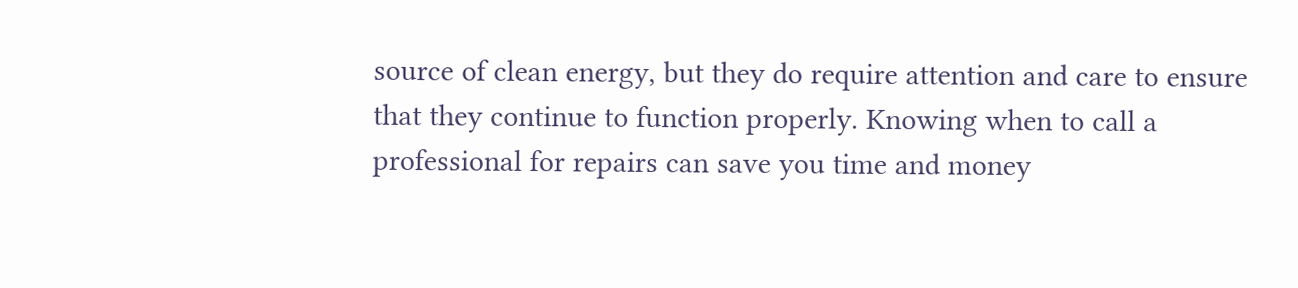source of clean energy, but they do require attention and care to ensure that they continue to function properly. Knowing when to call a professional for repairs can save you time and money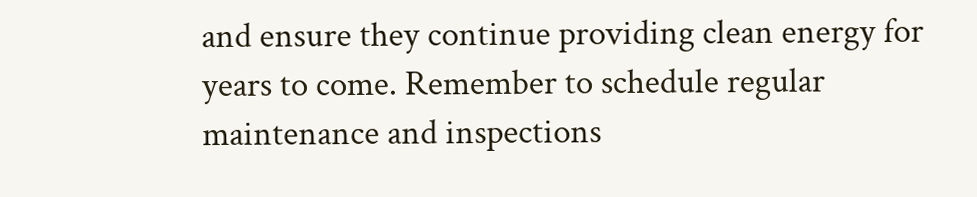and ensure they continue providing clean energy for years to come. Remember to schedule regular maintenance and inspections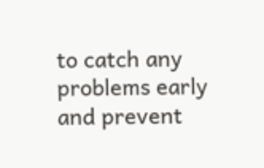to catch any problems early and prevent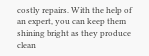costly repairs. With the help of an expert, you can keep them shining bright as they produce clean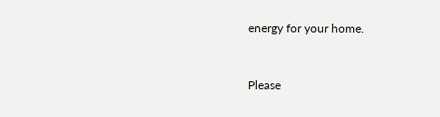energy for your home.


Please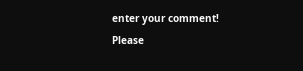enter your comment!
Please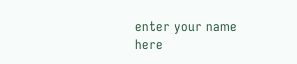enter your name here